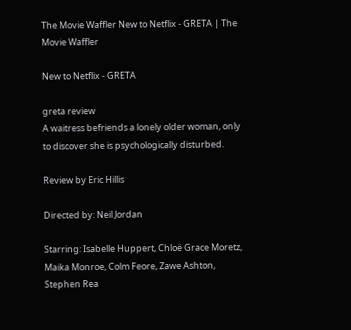The Movie Waffler New to Netflix - GRETA | The Movie Waffler

New to Netflix - GRETA

greta review
A waitress befriends a lonely older woman, only to discover she is psychologically disturbed.

Review by Eric Hillis

Directed by: Neil Jordan

Starring: Isabelle Huppert, Chloë Grace Moretz, Maika Monroe, Colm Feore, Zawe Ashton, Stephen Rea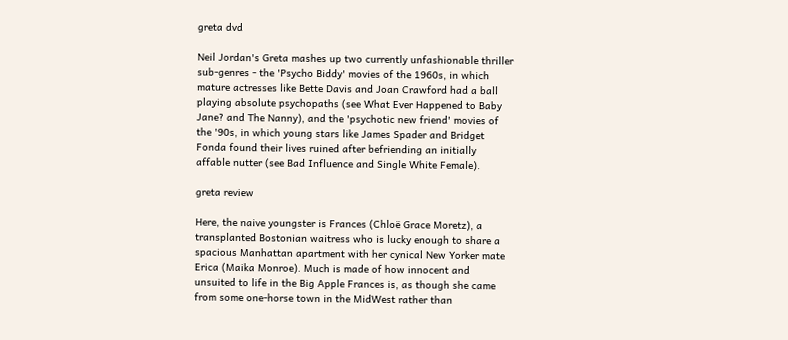greta dvd

Neil Jordan's Greta mashes up two currently unfashionable thriller sub-genres - the 'Psycho Biddy' movies of the 1960s, in which mature actresses like Bette Davis and Joan Crawford had a ball playing absolute psychopaths (see What Ever Happened to Baby Jane? and The Nanny), and the 'psychotic new friend' movies of the '90s, in which young stars like James Spader and Bridget Fonda found their lives ruined after befriending an initially affable nutter (see Bad Influence and Single White Female).

greta review

Here, the naive youngster is Frances (Chloë Grace Moretz), a transplanted Bostonian waitress who is lucky enough to share a spacious Manhattan apartment with her cynical New Yorker mate Erica (Maika Monroe). Much is made of how innocent and unsuited to life in the Big Apple Frances is, as though she came from some one-horse town in the MidWest rather than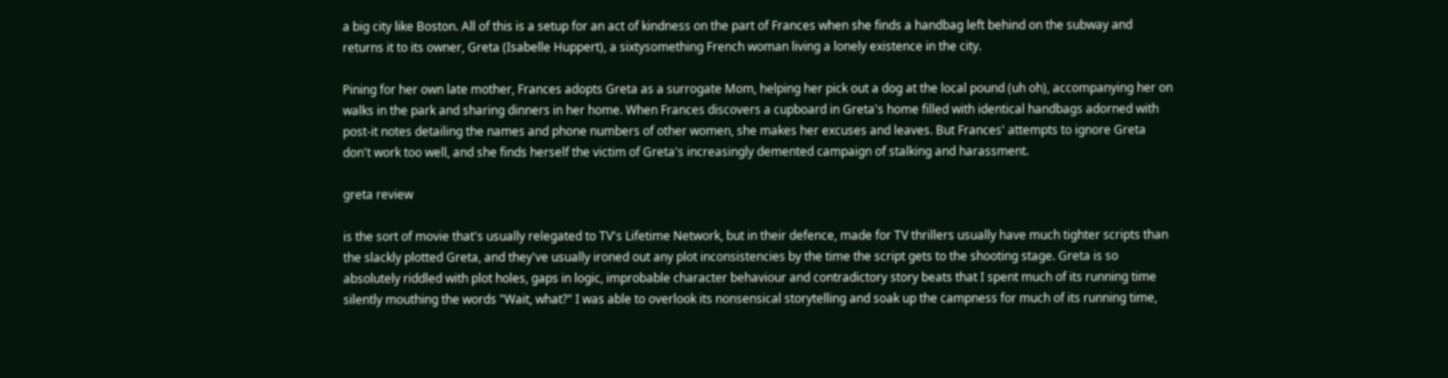a big city like Boston. All of this is a setup for an act of kindness on the part of Frances when she finds a handbag left behind on the subway and returns it to its owner, Greta (Isabelle Huppert), a sixtysomething French woman living a lonely existence in the city.

Pining for her own late mother, Frances adopts Greta as a surrogate Mom, helping her pick out a dog at the local pound (uh oh), accompanying her on walks in the park and sharing dinners in her home. When Frances discovers a cupboard in Greta's home filled with identical handbags adorned with post-it notes detailing the names and phone numbers of other women, she makes her excuses and leaves. But Frances' attempts to ignore Greta don't work too well, and she finds herself the victim of Greta's increasingly demented campaign of stalking and harassment.

greta review

is the sort of movie that's usually relegated to TV's Lifetime Network, but in their defence, made for TV thrillers usually have much tighter scripts than the slackly plotted Greta, and they've usually ironed out any plot inconsistencies by the time the script gets to the shooting stage. Greta is so absolutely riddled with plot holes, gaps in logic, improbable character behaviour and contradictory story beats that I spent much of its running time silently mouthing the words "Wait, what?" I was able to overlook its nonsensical storytelling and soak up the campness for much of its running time,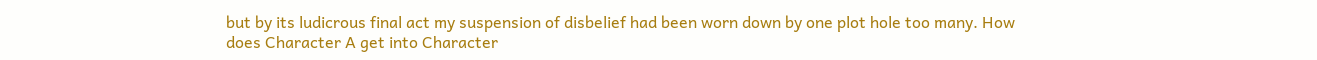but by its ludicrous final act my suspension of disbelief had been worn down by one plot hole too many. How does Character A get into Character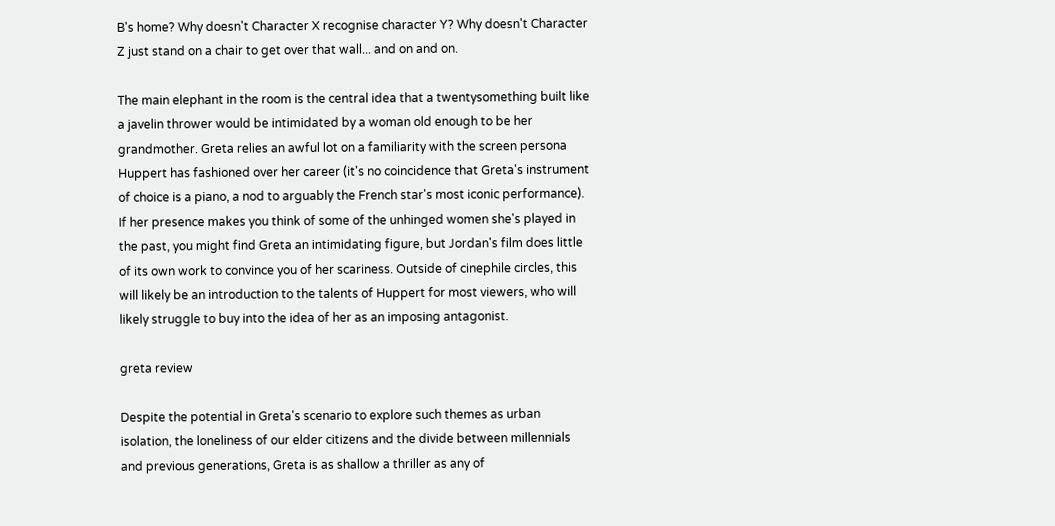B's home? Why doesn't Character X recognise character Y? Why doesn't Character Z just stand on a chair to get over that wall... and on and on.

The main elephant in the room is the central idea that a twentysomething built like a javelin thrower would be intimidated by a woman old enough to be her grandmother. Greta relies an awful lot on a familiarity with the screen persona Huppert has fashioned over her career (it's no coincidence that Greta's instrument of choice is a piano, a nod to arguably the French star's most iconic performance). If her presence makes you think of some of the unhinged women she's played in the past, you might find Greta an intimidating figure, but Jordan's film does little of its own work to convince you of her scariness. Outside of cinephile circles, this will likely be an introduction to the talents of Huppert for most viewers, who will likely struggle to buy into the idea of her as an imposing antagonist.

greta review

Despite the potential in Greta's scenario to explore such themes as urban isolation, the loneliness of our elder citizens and the divide between millennials and previous generations, Greta is as shallow a thriller as any of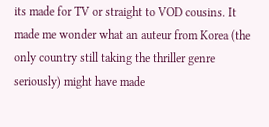its made for TV or straight to VOD cousins. It made me wonder what an auteur from Korea (the only country still taking the thriller genre seriously) might have made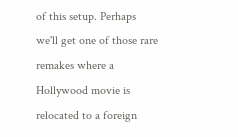of this setup. Perhaps we'll get one of those rare remakes where a Hollywood movie is relocated to a foreign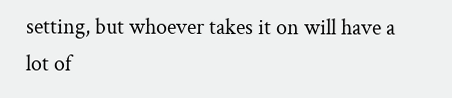setting, but whoever takes it on will have a lot of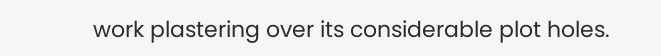work plastering over its considerable plot holes.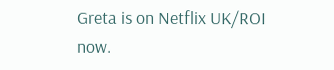Greta is on Netflix UK/ROI now.